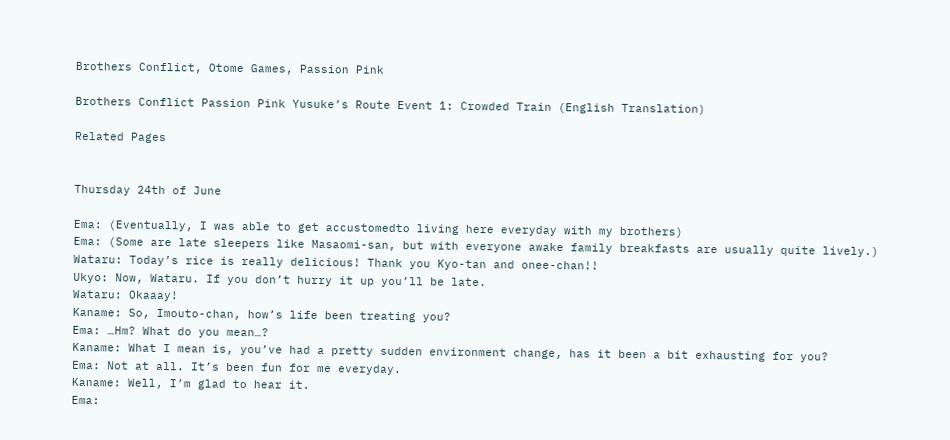Brothers Conflict, Otome Games, Passion Pink

Brothers Conflict Passion Pink Yusuke’s Route Event 1: Crowded Train (English Translation)

Related Pages


Thursday 24th of June

Ema: (Eventually, I was able to get accustomedto living here everyday with my brothers)
Ema: (Some are late sleepers like Masaomi-san, but with everyone awake family breakfasts are usually quite lively.)
Wataru: Today’s rice is really delicious! Thank you Kyo-tan and onee-chan!!
Ukyo: Now, Wataru. If you don’t hurry it up you’ll be late.
Wataru: Okaaay!
Kaname: So, Imouto-chan, how’s life been treating you?
Ema: …Hm? What do you mean…?
Kaname: What I mean is, you’ve had a pretty sudden environment change, has it been a bit exhausting for you?
Ema: Not at all. It’s been fun for me everyday.
Kaname: Well, I’m glad to hear it.
Ema: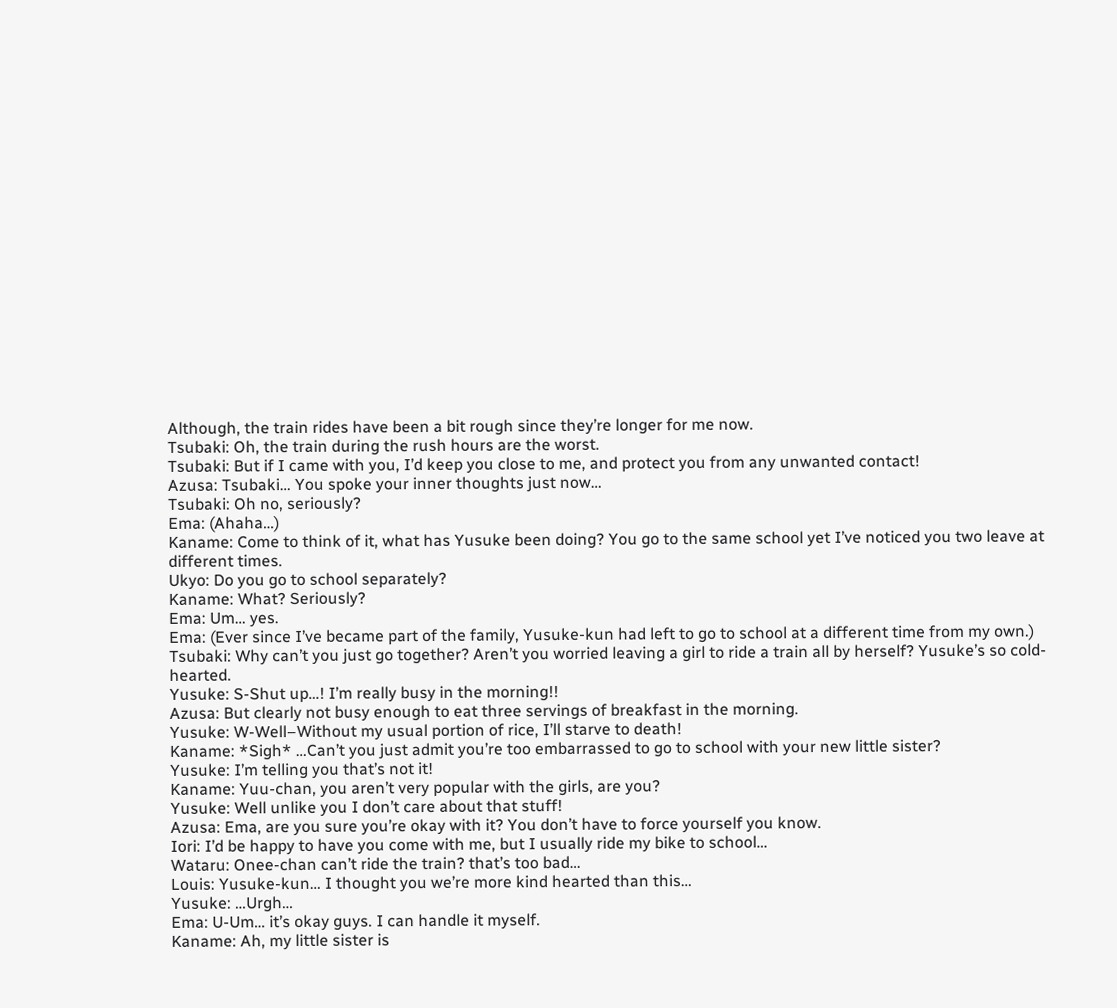Although, the train rides have been a bit rough since they’re longer for me now.
Tsubaki: Oh, the train during the rush hours are the worst.
Tsubaki: But if I came with you, I’d keep you close to me, and protect you from any unwanted contact!
Azusa: Tsubaki… You spoke your inner thoughts just now…
Tsubaki: Oh no, seriously?
Ema: (Ahaha…)
Kaname: Come to think of it, what has Yusuke been doing? You go to the same school yet I’ve noticed you two leave at different times.
Ukyo: Do you go to school separately?
Kaname: What? Seriously?
Ema: Um… yes.
Ema: (Ever since I’ve became part of the family, Yusuke-kun had left to go to school at a different time from my own.)
Tsubaki: Why can’t you just go together? Aren’t you worried leaving a girl to ride a train all by herself? Yusuke’s so cold-hearted.
Yusuke: S-Shut up…! I’m really busy in the morning!!
Azusa: But clearly not busy enough to eat three servings of breakfast in the morning.
Yusuke: W-Well–Without my usual portion of rice, I’ll starve to death!
Kaname: *Sigh* …Can’t you just admit you’re too embarrassed to go to school with your new little sister?
Yusuke: I’m telling you that’s not it!
Kaname: Yuu-chan, you aren’t very popular with the girls, are you?
Yusuke: Well unlike you I don’t care about that stuff!
Azusa: Ema, are you sure you’re okay with it? You don’t have to force yourself you know.
Iori: I’d be happy to have you come with me, but I usually ride my bike to school…
Wataru: Onee-chan can’t ride the train? that’s too bad…
Louis: Yusuke-kun… I thought you we’re more kind hearted than this…
Yusuke: …Urgh…
Ema: U-Um… it’s okay guys. I can handle it myself.
Kaname: Ah, my little sister is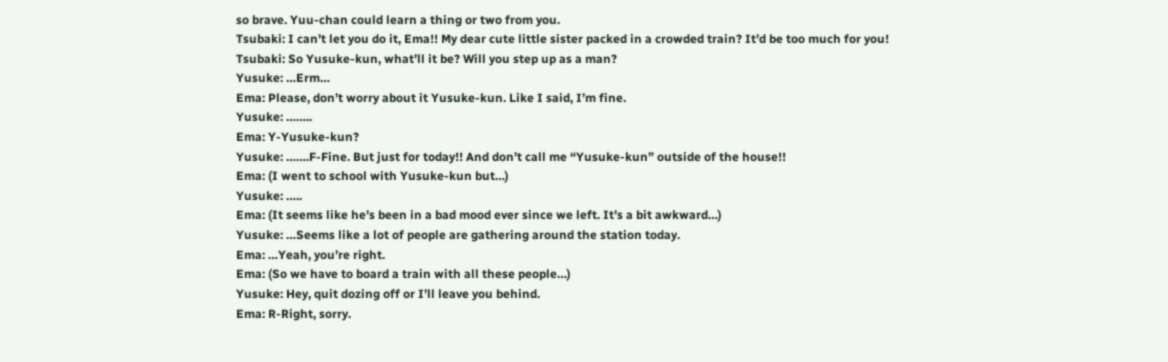so brave. Yuu-chan could learn a thing or two from you.
Tsubaki: I can’t let you do it, Ema!! My dear cute little sister packed in a crowded train? It’d be too much for you!
Tsubaki: So Yusuke-kun, what’ll it be? Will you step up as a man?
Yusuke: …Erm…
Ema: Please, don’t worry about it Yusuke-kun. Like I said, I’m fine.
Yusuke: ……..
Ema: Y-Yusuke-kun?
Yusuke: …….F-Fine. But just for today!! And don’t call me “Yusuke-kun” outside of the house!!
Ema: (I went to school with Yusuke-kun but…)
Yusuke: …..
Ema: (It seems like he’s been in a bad mood ever since we left. It’s a bit awkward…)
Yusuke: …Seems like a lot of people are gathering around the station today.
Ema: …Yeah, you’re right.
Ema: (So we have to board a train with all these people…)
Yusuke: Hey, quit dozing off or I’ll leave you behind.
Ema: R-Right, sorry.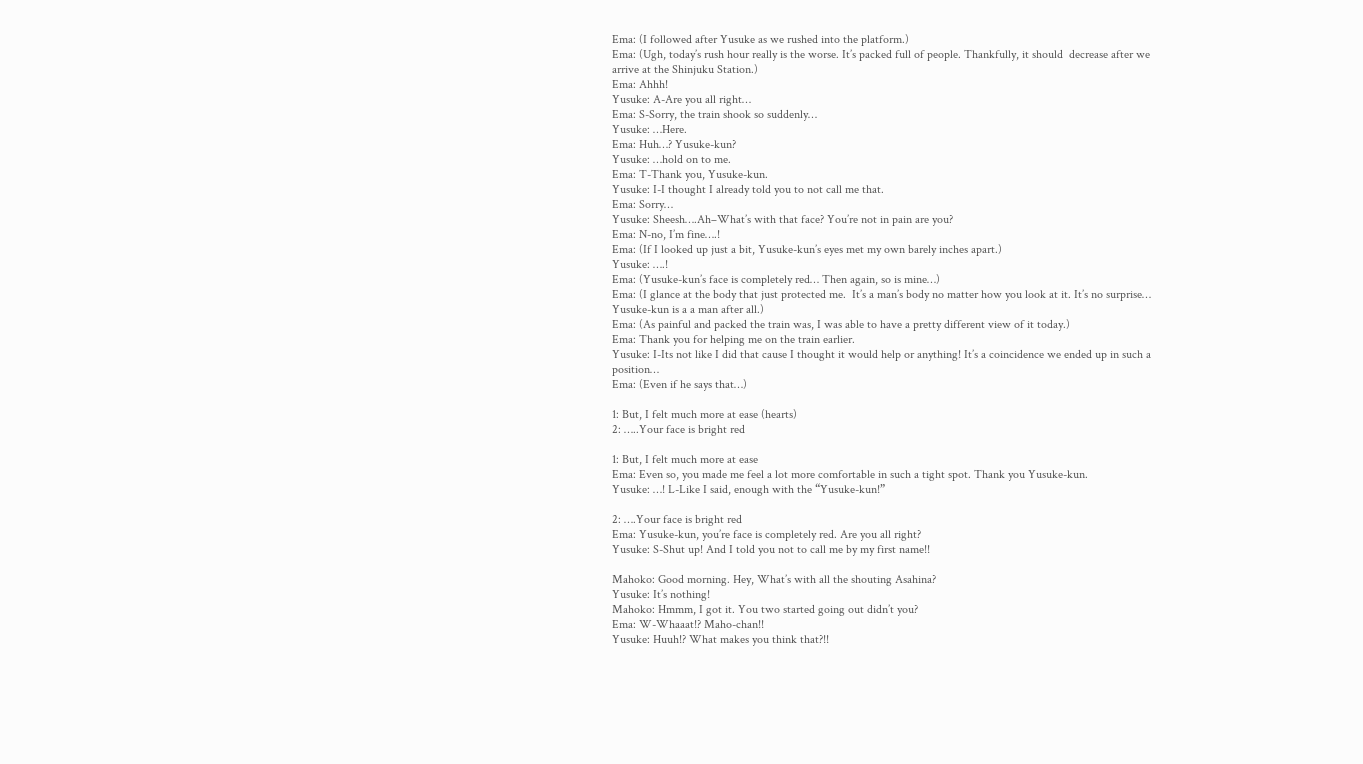Ema: (I followed after Yusuke as we rushed into the platform.)
Ema: (Ugh, today’s rush hour really is the worse. It’s packed full of people. Thankfully, it should  decrease after we arrive at the Shinjuku Station.)
Ema: Ahhh!
Yusuke: A-Are you all right…
Ema: S-Sorry, the train shook so suddenly…
Yusuke: …Here.
Ema: Huh…? Yusuke-kun?
Yusuke: …hold on to me.
Ema: T-Thank you, Yusuke-kun.
Yusuke: I-I thought I already told you to not call me that.
Ema: Sorry…
Yusuke: Sheesh….Ah–What’s with that face? You’re not in pain are you?
Ema: N-no, I’m fine….!
Ema: (If I looked up just a bit, Yusuke-kun’s eyes met my own barely inches apart.)
Yusuke: ….!
Ema: (Yusuke-kun’s face is completely red… Then again, so is mine…)
Ema: (I glance at the body that just protected me.  It’s a man’s body no matter how you look at it. It’s no surprise… Yusuke-kun is a a man after all.)
Ema: (As painful and packed the train was, I was able to have a pretty different view of it today.)
Ema: Thank you for helping me on the train earlier.
Yusuke: I-Its not like I did that cause I thought it would help or anything! It’s a coincidence we ended up in such a position…
Ema: (Even if he says that…)

1: But, I felt much more at ease (hearts)
2: …..Your face is bright red

1: But, I felt much more at ease
Ema: Even so, you made me feel a lot more comfortable in such a tight spot. Thank you Yusuke-kun.
Yusuke: …! L-Like I said, enough with the “Yusuke-kun!”

2: ….Your face is bright red
Ema: Yusuke-kun, you’re face is completely red. Are you all right?
Yusuke: S-Shut up! And I told you not to call me by my first name!!

Mahoko: Good morning. Hey, What’s with all the shouting Asahina?
Yusuke: It’s nothing!
Mahoko: Hmmm, I got it. You two started going out didn’t you?
Ema: W-Whaaat!? Maho-chan!!
Yusuke: Huuh!? What makes you think that?!!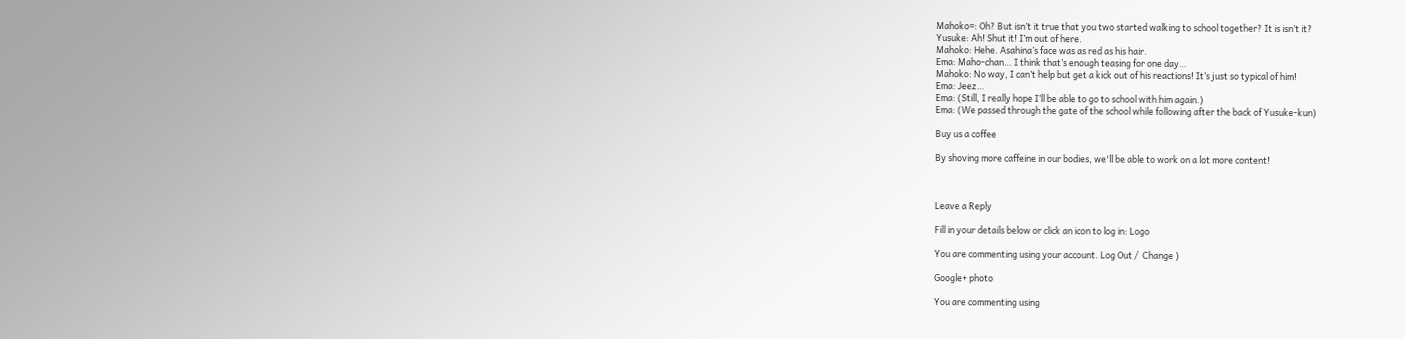Mahoko=: Oh? But isn’t it true that you two started walking to school together? It is isn’t it?
Yusuke: Ah! Shut it! I’m out of here.
Mahoko: Hehe. Asahina’s face was as red as his hair.
Ema: Maho-chan… I think that’s enough teasing for one day…
Mahoko: No way, I can’t help but get a kick out of his reactions! It’s just so typical of him!
Ema: Jeez…
Ema: (Still, I really hope I’ll be able to go to school with him again.)
Ema: (We passed through the gate of the school while following after the back of Yusuke-kun)

Buy us a coffee

By shoving more caffeine in our bodies, we'll be able to work on a lot more content!



Leave a Reply

Fill in your details below or click an icon to log in: Logo

You are commenting using your account. Log Out /  Change )

Google+ photo

You are commenting using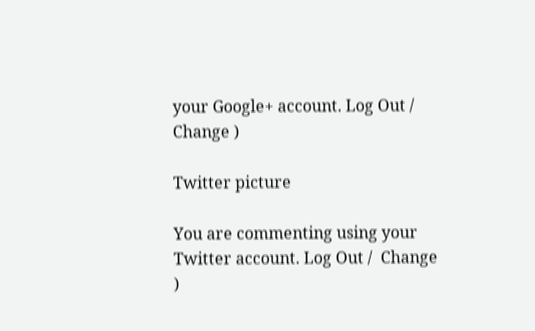your Google+ account. Log Out /  Change )

Twitter picture

You are commenting using your Twitter account. Log Out /  Change )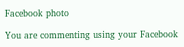Facebook photo

You are commenting using your Facebook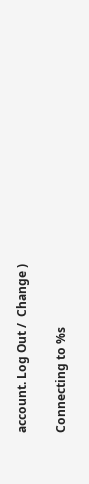account. Log Out /  Change )

Connecting to %s